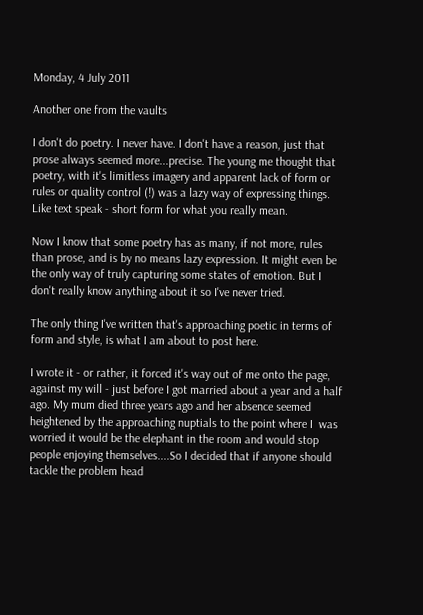Monday, 4 July 2011

Another one from the vaults

I don't do poetry. I never have. I don't have a reason, just that prose always seemed more...precise. The young me thought that poetry, with it's limitless imagery and apparent lack of form or rules or quality control (!) was a lazy way of expressing things. Like text speak - short form for what you really mean.

Now I know that some poetry has as many, if not more, rules than prose, and is by no means lazy expression. It might even be the only way of truly capturing some states of emotion. But I don't really know anything about it so I've never tried.

The only thing I've written that's approaching poetic in terms of form and style, is what I am about to post here.

I wrote it - or rather, it forced it's way out of me onto the page, against my will - just before I got married about a year and a half ago. My mum died three years ago and her absence seemed heightened by the approaching nuptials to the point where I  was worried it would be the elephant in the room and would stop people enjoying themselves....So I decided that if anyone should tackle the problem head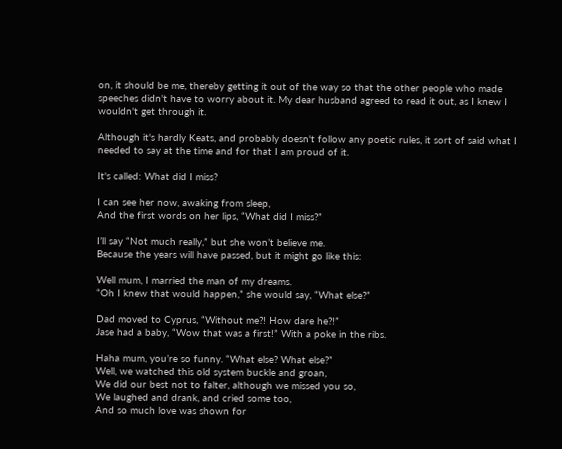on, it should be me, thereby getting it out of the way so that the other people who made speeches didn't have to worry about it. My dear husband agreed to read it out, as I knew I wouldn't get through it.

Although it's hardly Keats, and probably doesn't follow any poetic rules, it sort of said what I needed to say at the time and for that I am proud of it.

It's called: What did I miss?

I can see her now, awaking from sleep,
And the first words on her lips, “What did I miss?”

I’ll say “Not much really,” but she won’t believe me.
Because the years will have passed, but it might go like this:

Well mum, I married the man of my dreams.
“Oh I knew that would happen,” she would say, “What else?”

Dad moved to Cyprus, “Without me?! How dare he?!”
Jase had a baby, “Wow that was a first!” With a poke in the ribs.

Haha mum, you’re so funny. “What else? What else?”
Well, we watched this old system buckle and groan,
We did our best not to falter, although we missed you so,
We laughed and drank, and cried some too,
And so much love was shown for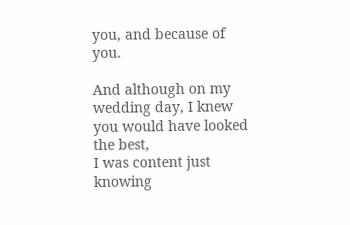you, and because of you.

And although on my wedding day, I knew you would have looked the best,
I was content just knowing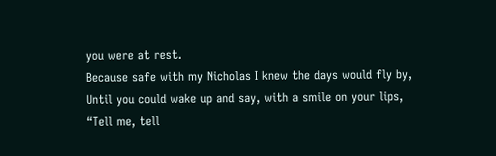you were at rest.
Because safe with my Nicholas I knew the days would fly by,
Until you could wake up and say, with a smile on your lips,
“Tell me, tell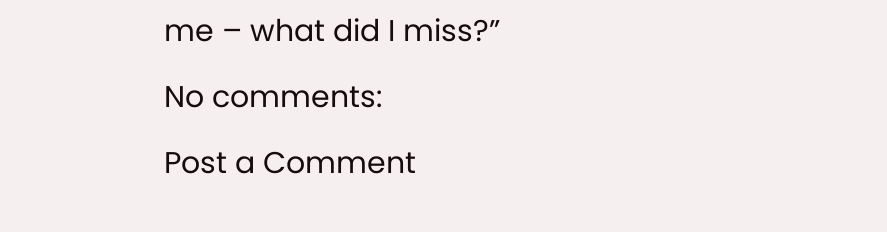me – what did I miss?”

No comments:

Post a Comment